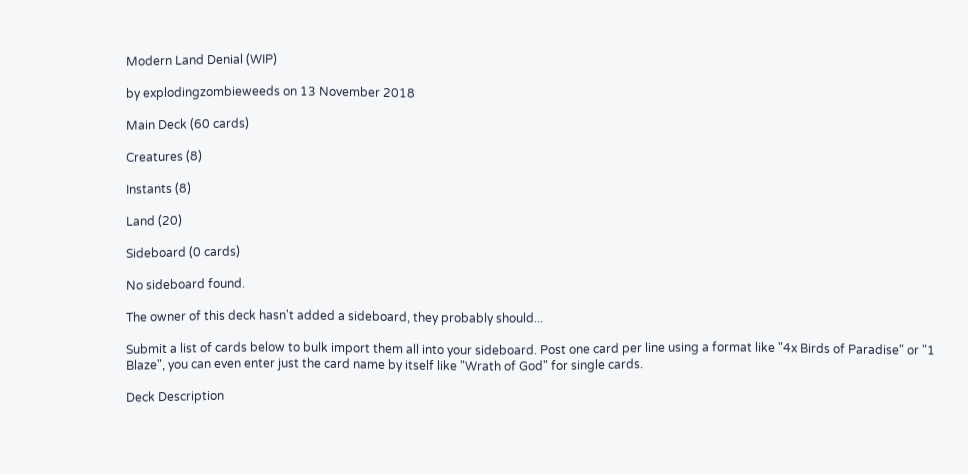Modern Land Denial (WIP)

by explodingzombieweeds on 13 November 2018

Main Deck (60 cards)

Creatures (8)

Instants (8)

Land (20)

Sideboard (0 cards)

No sideboard found.

The owner of this deck hasn't added a sideboard, they probably should...

Submit a list of cards below to bulk import them all into your sideboard. Post one card per line using a format like "4x Birds of Paradise" or "1 Blaze", you can even enter just the card name by itself like "Wrath of God" for single cards.

Deck Description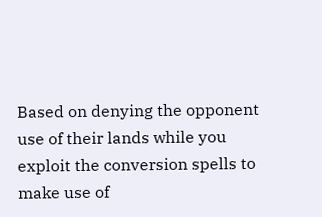Based on denying the opponent use of their lands while you exploit the conversion spells to make use of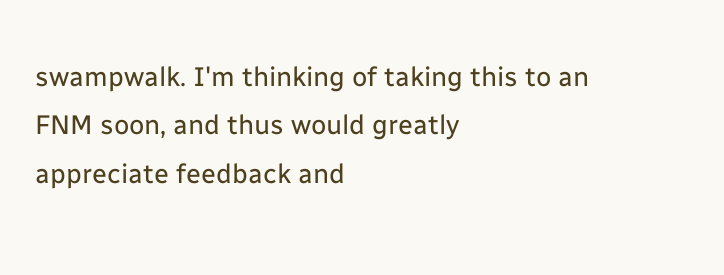swampwalk. I'm thinking of taking this to an FNM soon, and thus would greatly appreciate feedback and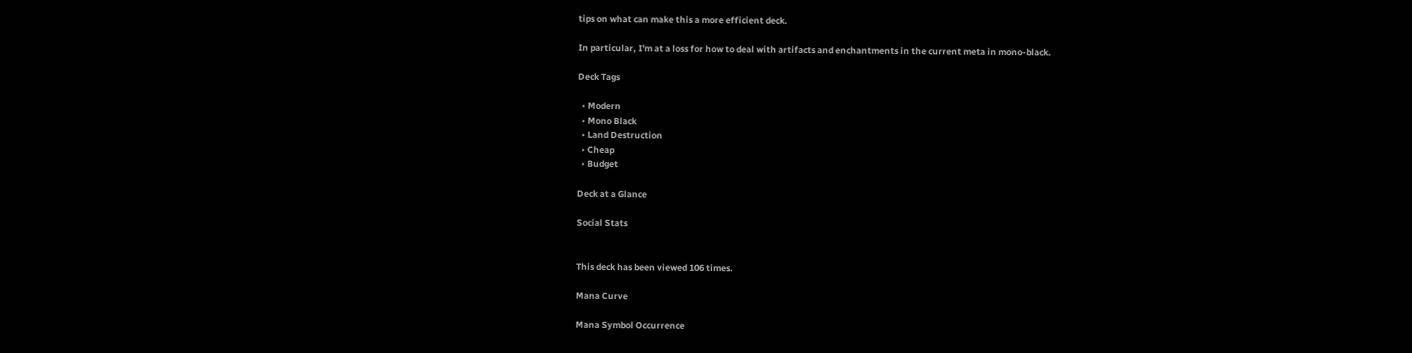tips on what can make this a more efficient deck.

In particular, I'm at a loss for how to deal with artifacts and enchantments in the current meta in mono-black.

Deck Tags

  • Modern
  • Mono Black
  • Land Destruction
  • Cheap
  • Budget

Deck at a Glance

Social Stats


This deck has been viewed 106 times.

Mana Curve

Mana Symbol Occurrence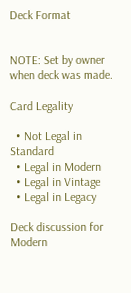Deck Format


NOTE: Set by owner when deck was made.

Card Legality

  • Not Legal in Standard
  • Legal in Modern
  • Legal in Vintage
  • Legal in Legacy

Deck discussion for Modern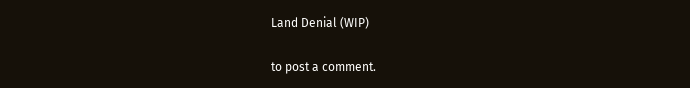Land Denial (WIP)

to post a comment.